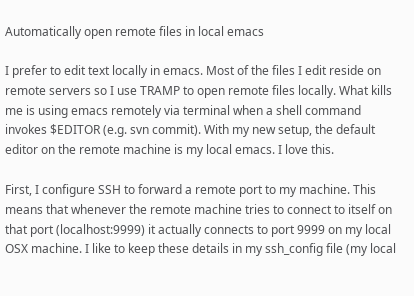Automatically open remote files in local emacs

I prefer to edit text locally in emacs. Most of the files I edit reside on remote servers so I use TRAMP to open remote files locally. What kills me is using emacs remotely via terminal when a shell command invokes $EDITOR (e.g. svn commit). With my new setup, the default editor on the remote machine is my local emacs. I love this.

First, I configure SSH to forward a remote port to my machine. This means that whenever the remote machine tries to connect to itself on that port (localhost:9999) it actually connects to port 9999 on my local OSX machine. I like to keep these details in my ssh_config file (my local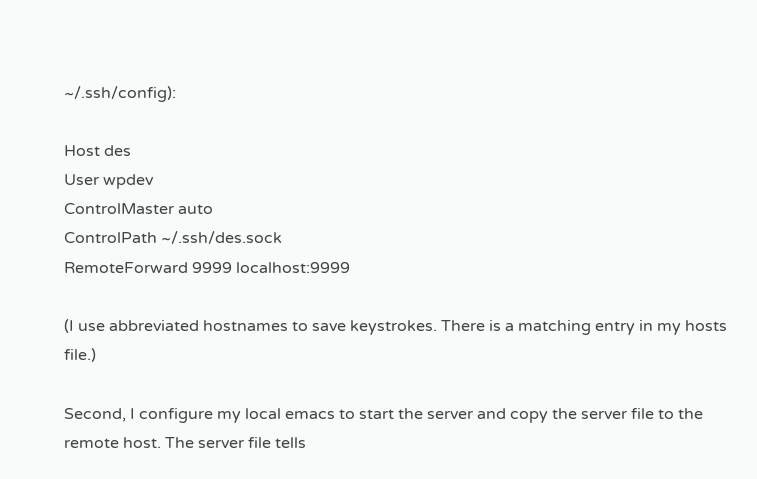~/.ssh/config):

Host des
User wpdev
ControlMaster auto
ControlPath ~/.ssh/des.sock
RemoteForward 9999 localhost:9999

(I use abbreviated hostnames to save keystrokes. There is a matching entry in my hosts file.)

Second, I configure my local emacs to start the server and copy the server file to the remote host. The server file tells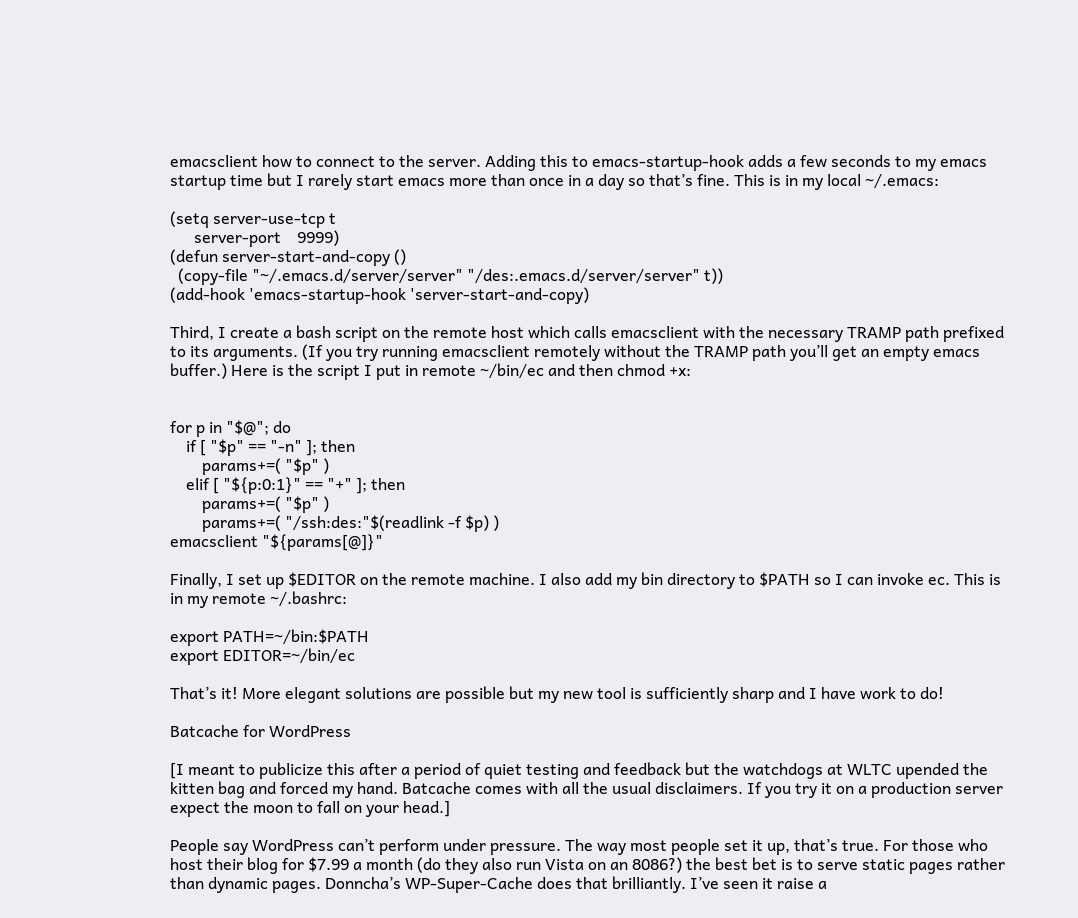emacsclient how to connect to the server. Adding this to emacs-startup-hook adds a few seconds to my emacs startup time but I rarely start emacs more than once in a day so that’s fine. This is in my local ~/.emacs:

(setq server-use-tcp t
      server-port    9999)
(defun server-start-and-copy ()
  (copy-file "~/.emacs.d/server/server" "/des:.emacs.d/server/server" t))
(add-hook 'emacs-startup-hook 'server-start-and-copy)

Third, I create a bash script on the remote host which calls emacsclient with the necessary TRAMP path prefixed to its arguments. (If you try running emacsclient remotely without the TRAMP path you’ll get an empty emacs buffer.) Here is the script I put in remote ~/bin/ec and then chmod +x:


for p in "$@"; do
    if [ "$p" == "-n" ]; then
        params+=( "$p" )
    elif [ "${p:0:1}" == "+" ]; then
        params+=( "$p" )
        params+=( "/ssh:des:"$(readlink -f $p) )
emacsclient "${params[@]}"

Finally, I set up $EDITOR on the remote machine. I also add my bin directory to $PATH so I can invoke ec. This is in my remote ~/.bashrc:

export PATH=~/bin:$PATH
export EDITOR=~/bin/ec

That’s it! More elegant solutions are possible but my new tool is sufficiently sharp and I have work to do!

Batcache for WordPress

[I meant to publicize this after a period of quiet testing and feedback but the watchdogs at WLTC upended the kitten bag and forced my hand. Batcache comes with all the usual disclaimers. If you try it on a production server expect the moon to fall on your head.]

People say WordPress can’t perform under pressure. The way most people set it up, that’s true. For those who host their blog for $7.99 a month (do they also run Vista on an 8086?) the best bet is to serve static pages rather than dynamic pages. Donncha’s WP-Super-Cache does that brilliantly. I’ve seen it raise a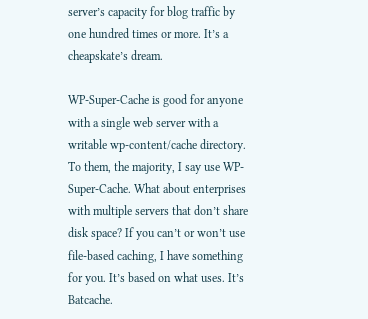server’s capacity for blog traffic by one hundred times or more. It’s a cheapskate’s dream.

WP-Super-Cache is good for anyone with a single web server with a writable wp-content/cache directory. To them, the majority, I say use WP-Super-Cache. What about enterprises with multiple servers that don’t share disk space? If you can’t or won’t use file-based caching, I have something for you. It’s based on what uses. It’s Batcache.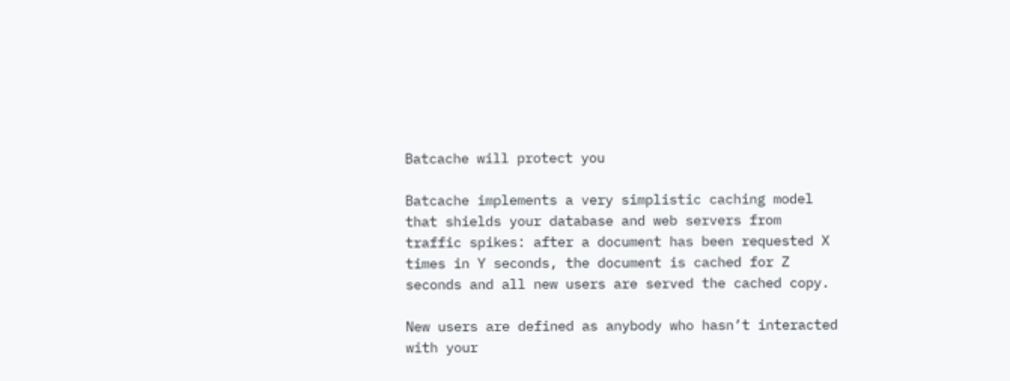Batcache will protect you

Batcache implements a very simplistic caching model that shields your database and web servers from traffic spikes: after a document has been requested X times in Y seconds, the document is cached for Z seconds and all new users are served the cached copy.

New users are defined as anybody who hasn’t interacted with your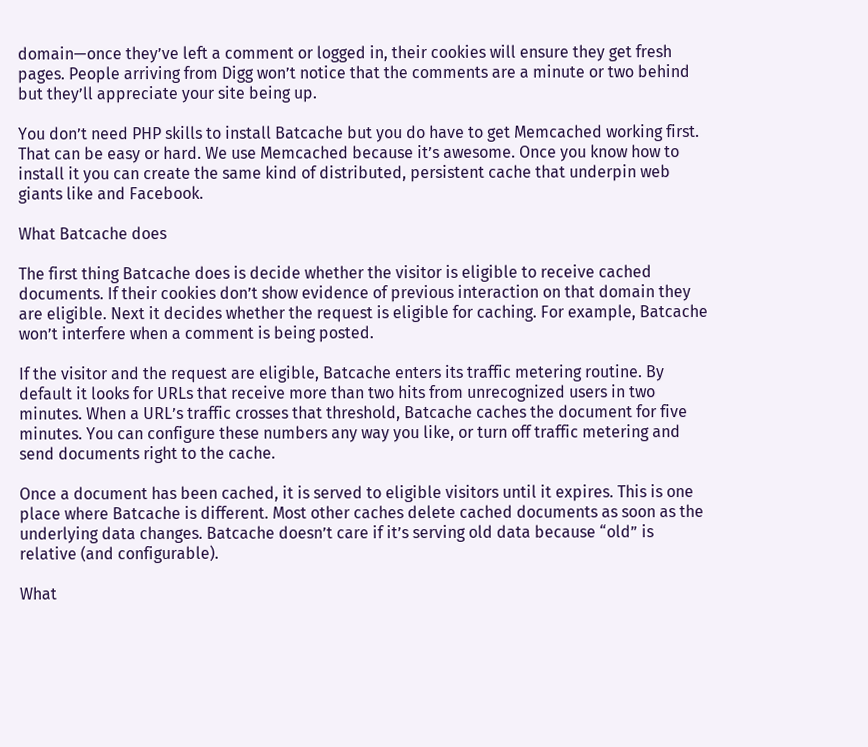domain—once they’ve left a comment or logged in, their cookies will ensure they get fresh pages. People arriving from Digg won’t notice that the comments are a minute or two behind but they’ll appreciate your site being up.

You don’t need PHP skills to install Batcache but you do have to get Memcached working first. That can be easy or hard. We use Memcached because it’s awesome. Once you know how to install it you can create the same kind of distributed, persistent cache that underpin web giants like and Facebook.

What Batcache does

The first thing Batcache does is decide whether the visitor is eligible to receive cached documents. If their cookies don’t show evidence of previous interaction on that domain they are eligible. Next it decides whether the request is eligible for caching. For example, Batcache won’t interfere when a comment is being posted.

If the visitor and the request are eligible, Batcache enters its traffic metering routine. By default it looks for URLs that receive more than two hits from unrecognized users in two minutes. When a URL’s traffic crosses that threshold, Batcache caches the document for five minutes. You can configure these numbers any way you like, or turn off traffic metering and send documents right to the cache.

Once a document has been cached, it is served to eligible visitors until it expires. This is one place where Batcache is different. Most other caches delete cached documents as soon as the underlying data changes. Batcache doesn’t care if it’s serving old data because “old” is relative (and configurable).

What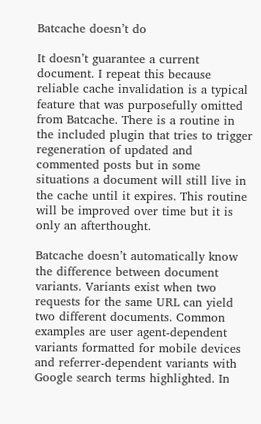Batcache doesn’t do

It doesn’t guarantee a current document. I repeat this because reliable cache invalidation is a typical feature that was purposefully omitted from Batcache. There is a routine in the included plugin that tries to trigger regeneration of updated and commented posts but in some situations a document will still live in the cache until it expires. This routine will be improved over time but it is only an afterthought.

Batcache doesn’t automatically know the difference between document variants. Variants exist when two requests for the same URL can yield two different documents. Common examples are user agent-dependent variants formatted for mobile devices and referrer-dependent variants with Google search terms highlighted. In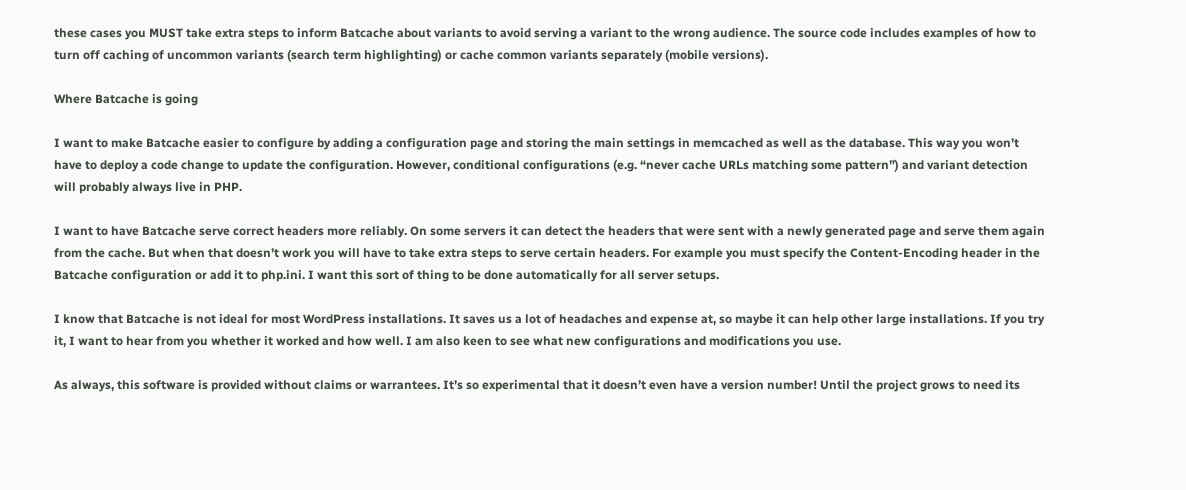these cases you MUST take extra steps to inform Batcache about variants to avoid serving a variant to the wrong audience. The source code includes examples of how to turn off caching of uncommon variants (search term highlighting) or cache common variants separately (mobile versions).

Where Batcache is going

I want to make Batcache easier to configure by adding a configuration page and storing the main settings in memcached as well as the database. This way you won’t have to deploy a code change to update the configuration. However, conditional configurations (e.g. “never cache URLs matching some pattern”) and variant detection will probably always live in PHP.

I want to have Batcache serve correct headers more reliably. On some servers it can detect the headers that were sent with a newly generated page and serve them again from the cache. But when that doesn’t work you will have to take extra steps to serve certain headers. For example you must specify the Content-Encoding header in the Batcache configuration or add it to php.ini. I want this sort of thing to be done automatically for all server setups.

I know that Batcache is not ideal for most WordPress installations. It saves us a lot of headaches and expense at, so maybe it can help other large installations. If you try it, I want to hear from you whether it worked and how well. I am also keen to see what new configurations and modifications you use.

As always, this software is provided without claims or warrantees. It’s so experimental that it doesn’t even have a version number! Until the project grows to need its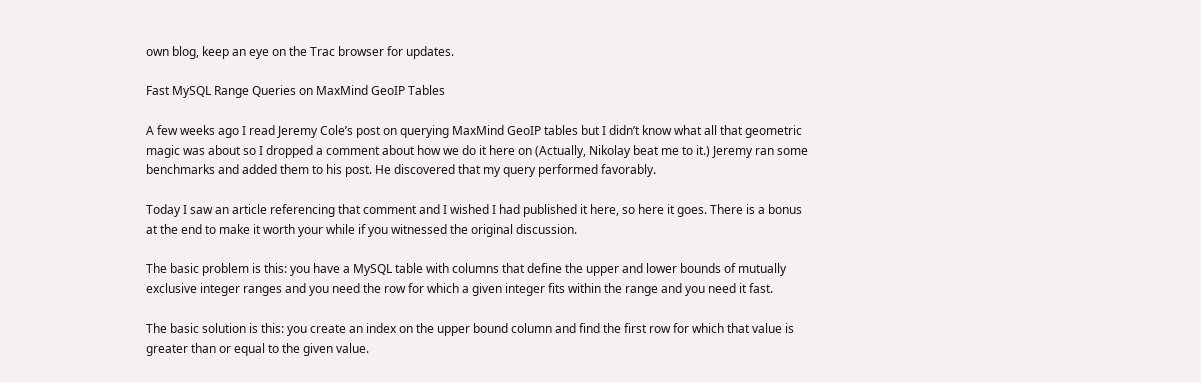own blog, keep an eye on the Trac browser for updates.

Fast MySQL Range Queries on MaxMind GeoIP Tables

A few weeks ago I read Jeremy Cole’s post on querying MaxMind GeoIP tables but I didn’t know what all that geometric magic was about so I dropped a comment about how we do it here on (Actually, Nikolay beat me to it.) Jeremy ran some benchmarks and added them to his post. He discovered that my query performed favorably.

Today I saw an article referencing that comment and I wished I had published it here, so here it goes. There is a bonus at the end to make it worth your while if you witnessed the original discussion.

The basic problem is this: you have a MySQL table with columns that define the upper and lower bounds of mutually exclusive integer ranges and you need the row for which a given integer fits within the range and you need it fast.

The basic solution is this: you create an index on the upper bound column and find the first row for which that value is greater than or equal to the given value.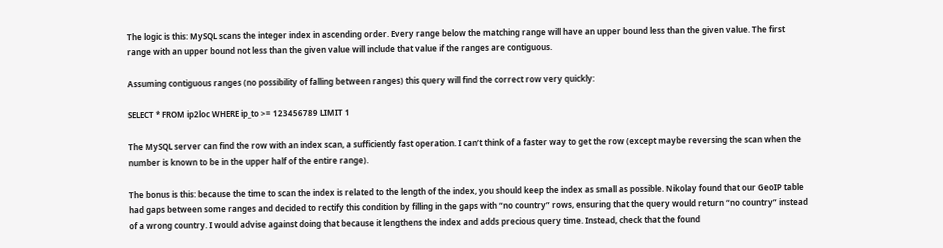The logic is this: MySQL scans the integer index in ascending order. Every range below the matching range will have an upper bound less than the given value. The first range with an upper bound not less than the given value will include that value if the ranges are contiguous.

Assuming contiguous ranges (no possibility of falling between ranges) this query will find the correct row very quickly:

SELECT * FROM ip2loc WHERE ip_to >= 123456789 LIMIT 1

The MySQL server can find the row with an index scan, a sufficiently fast operation. I can’t think of a faster way to get the row (except maybe reversing the scan when the number is known to be in the upper half of the entire range).

The bonus is this: because the time to scan the index is related to the length of the index, you should keep the index as small as possible. Nikolay found that our GeoIP table had gaps between some ranges and decided to rectify this condition by filling in the gaps with “no country” rows, ensuring that the query would return “no country” instead of a wrong country. I would advise against doing that because it lengthens the index and adds precious query time. Instead, check that the found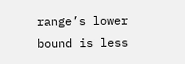range’s lower bound is less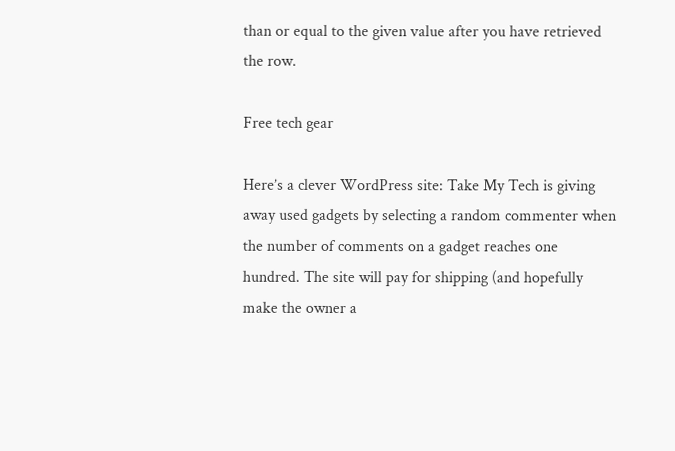than or equal to the given value after you have retrieved the row.

Free tech gear

Here’s a clever WordPress site: Take My Tech is giving away used gadgets by selecting a random commenter when the number of comments on a gadget reaches one hundred. The site will pay for shipping (and hopefully make the owner a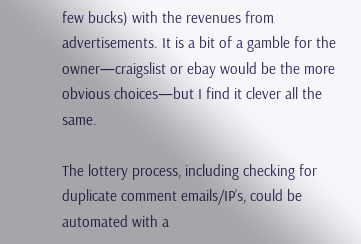few bucks) with the revenues from advertisements. It is a bit of a gamble for the owner—craigslist or ebay would be the more obvious choices—but I find it clever all the same.

The lottery process, including checking for duplicate comment emails/IP’s, could be automated with a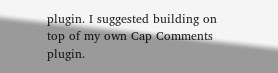plugin. I suggested building on top of my own Cap Comments plugin.